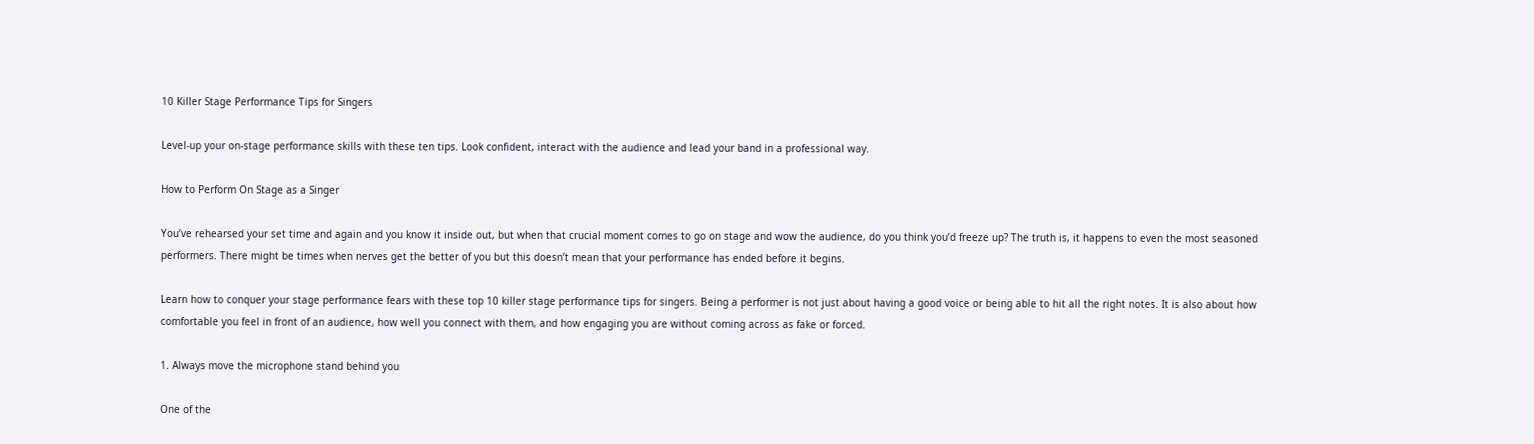10 Killer Stage Performance Tips for Singers

Level-up your on-stage performance skills with these ten tips. Look confident, interact with the audience and lead your band in a professional way.

How to Perform On Stage as a Singer

You’ve rehearsed your set time and again and you know it inside out, but when that crucial moment comes to go on stage and wow the audience, do you think you’d freeze up? The truth is, it happens to even the most seasoned performers. There might be times when nerves get the better of you but this doesn’t mean that your performance has ended before it begins.

Learn how to conquer your stage performance fears with these top 10 killer stage performance tips for singers. Being a performer is not just about having a good voice or being able to hit all the right notes. It is also about how comfortable you feel in front of an audience, how well you connect with them, and how engaging you are without coming across as fake or forced.

1. Always move the microphone stand behind you

One of the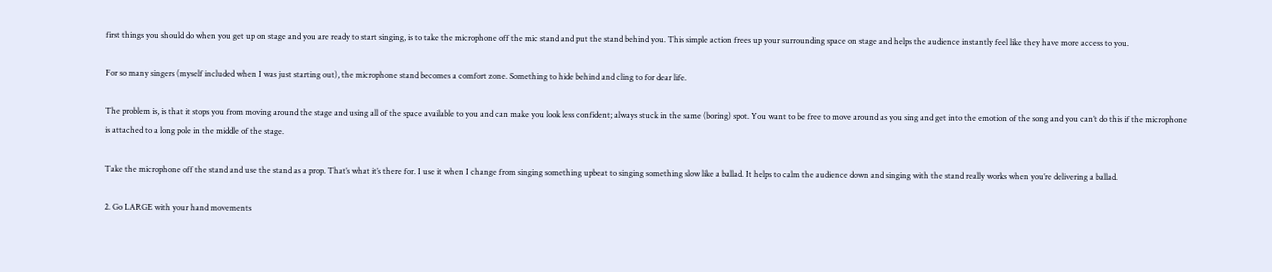first things you should do when you get up on stage and you are ready to start singing, is to take the microphone off the mic stand and put the stand behind you. This simple action frees up your surrounding space on stage and helps the audience instantly feel like they have more access to you.

For so many singers (myself included when I was just starting out), the microphone stand becomes a comfort zone. Something to hide behind and cling to for dear life.

The problem is, is that it stops you from moving around the stage and using all of the space available to you and can make you look less confident; always stuck in the same (boring) spot. You want to be free to move around as you sing and get into the emotion of the song and you can’t do this if the microphone is attached to a long pole in the middle of the stage.

Take the microphone off the stand and use the stand as a prop. That’s what it’s there for. I use it when I change from singing something upbeat to singing something slow like a ballad. It helps to calm the audience down and singing with the stand really works when you’re delivering a ballad.

2. Go LARGE with your hand movements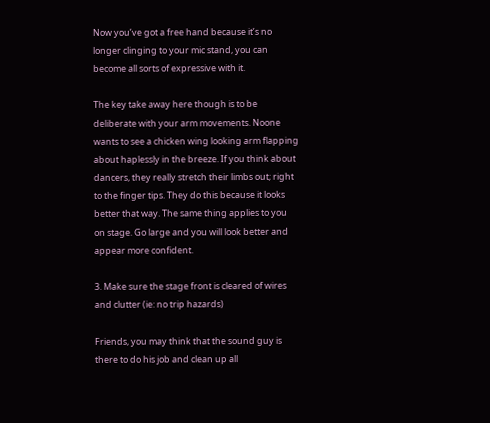Now you’ve got a free hand because it’s no longer clinging to your mic stand, you can become all sorts of expressive with it.

The key take away here though is to be deliberate with your arm movements. Noone wants to see a chicken wing looking arm flapping about haplessly in the breeze. If you think about dancers, they really stretch their limbs out; right to the finger tips. They do this because it looks better that way. The same thing applies to you on stage. Go large and you will look better and appear more confident.

3. Make sure the stage front is cleared of wires and clutter (ie: no trip hazards)

Friends, you may think that the sound guy is there to do his job and clean up all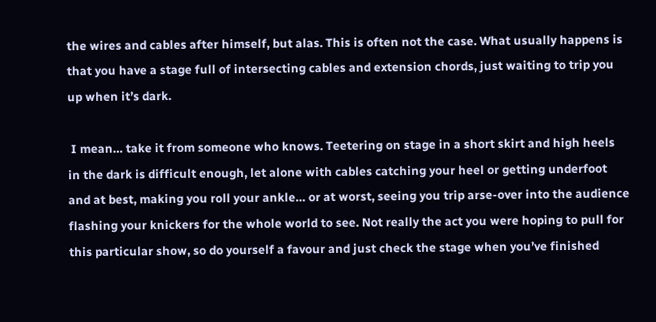the wires and cables after himself, but alas. This is often not the case. What usually happens is that you have a stage full of intersecting cables and extension chords, just waiting to trip you up when it’s dark.

 I mean… take it from someone who knows. Teetering on stage in a short skirt and high heels in the dark is difficult enough, let alone with cables catching your heel or getting underfoot and at best, making you roll your ankle… or at worst, seeing you trip arse-over into the audience flashing your knickers for the whole world to see. Not really the act you were hoping to pull for this particular show, so do yourself a favour and just check the stage when you’ve finished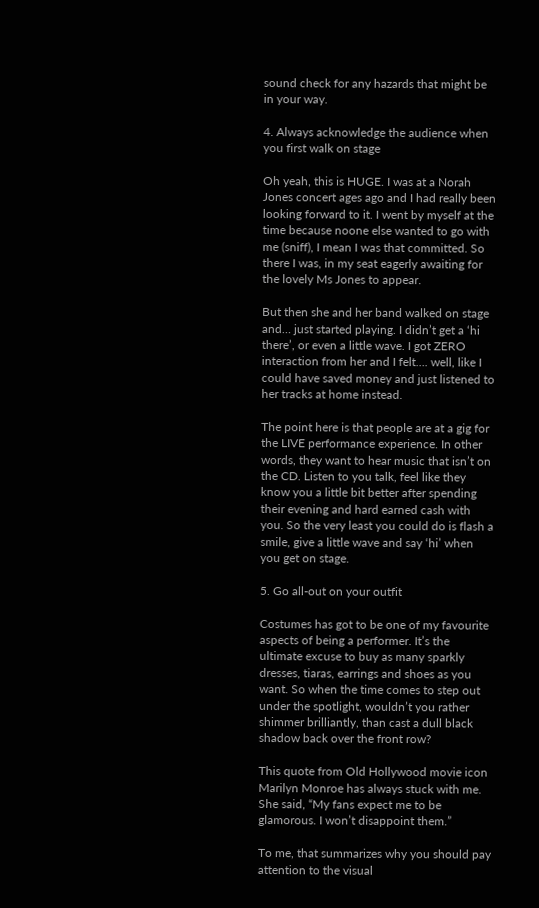sound check for any hazards that might be in your way.

4. Always acknowledge the audience when you first walk on stage

Oh yeah, this is HUGE. I was at a Norah Jones concert ages ago and I had really been looking forward to it. I went by myself at the time because noone else wanted to go with me (sniff), I mean I was that committed. So there I was, in my seat eagerly awaiting for the lovely Ms Jones to appear.

But then she and her band walked on stage and… just started playing. I didn’t get a ‘hi there’, or even a little wave. I got ZERO interaction from her and I felt…. well, like I could have saved money and just listened to her tracks at home instead.

The point here is that people are at a gig for the LIVE performance experience. In other words, they want to hear music that isn’t on the CD. Listen to you talk, feel like they know you a little bit better after spending their evening and hard earned cash with you. So the very least you could do is flash a smile, give a little wave and say ‘hi’ when you get on stage.

5. Go all-out on your outfit

Costumes has got to be one of my favourite aspects of being a performer. It’s the ultimate excuse to buy as many sparkly dresses, tiaras, earrings and shoes as you want. So when the time comes to step out under the spotlight, wouldn’t you rather shimmer brilliantly, than cast a dull black shadow back over the front row?

This quote from Old Hollywood movie icon Marilyn Monroe has always stuck with me. She said, “My fans expect me to be glamorous. I won’t disappoint them.”

To me, that summarizes why you should pay attention to the visual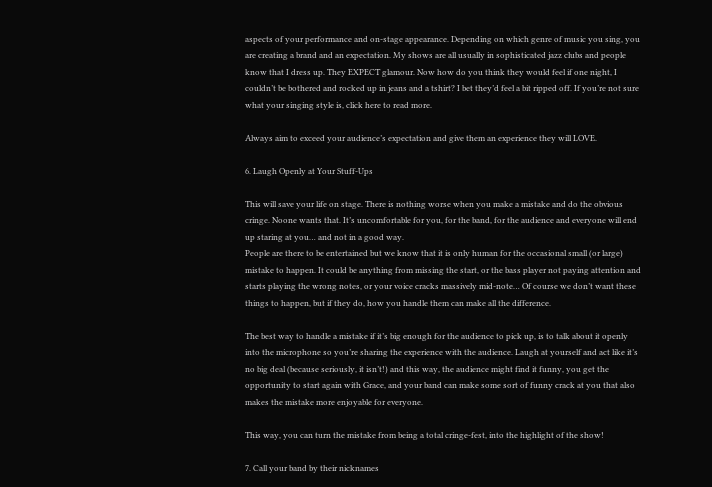aspects of your performance and on-stage appearance. Depending on which genre of music you sing, you are creating a brand and an expectation. My shows are all usually in sophisticated jazz clubs and people know that I dress up. They EXPECT glamour. Now how do you think they would feel if one night, I couldn’t be bothered and rocked up in jeans and a tshirt? I bet they’d feel a bit ripped off. If you’re not sure what your singing style is, click here to read more.

Always aim to exceed your audience’s expectation and give them an experience they will LOVE.

6. Laugh Openly at Your Stuff-Ups

This will save your life on stage. There is nothing worse when you make a mistake and do the obvious cringe. Noone wants that. It’s uncomfortable for you, for the band, for the audience and everyone will end up staring at you… and not in a good way.
People are there to be entertained but we know that it is only human for the occasional small (or large) mistake to happen. It could be anything from missing the start, or the bass player not paying attention and starts playing the wrong notes, or your voice cracks massively mid-note… Of course we don’t want these things to happen, but if they do, how you handle them can make all the difference.

The best way to handle a mistake if it’s big enough for the audience to pick up, is to talk about it openly into the microphone so you’re sharing the experience with the audience. Laugh at yourself and act like it’s no big deal (because seriously, it isn’t!) and this way, the audience might find it funny, you get the opportunity to start again with Grace, and your band can make some sort of funny crack at you that also makes the mistake more enjoyable for everyone.

This way, you can turn the mistake from being a total cringe-fest, into the highlight of the show!

7. Call your band by their nicknames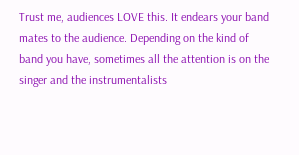Trust me, audiences LOVE this. It endears your band mates to the audience. Depending on the kind of band you have, sometimes all the attention is on the singer and the instrumentalists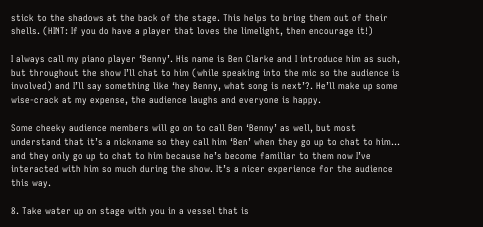stick to the shadows at the back of the stage. This helps to bring them out of their shells. (HINT: If you do have a player that loves the limelight, then encourage it!)

I always call my piano player ‘Benny’. His name is Ben Clarke and I introduce him as such, but throughout the show I’ll chat to him (while speaking into the mic so the audience is involved) and I’ll say something like ‘hey Benny, what song is next’?. He’ll make up some wise-crack at my expense, the audience laughs and everyone is happy.

Some cheeky audience members will go on to call Ben ‘Benny’ as well, but most understand that it’s a nickname so they call him ‘Ben’ when they go up to chat to him… and they only go up to chat to him because he’s become familiar to them now I’ve interacted with him so much during the show. It’s a nicer experience for the audience this way.

8. Take water up on stage with you in a vessel that is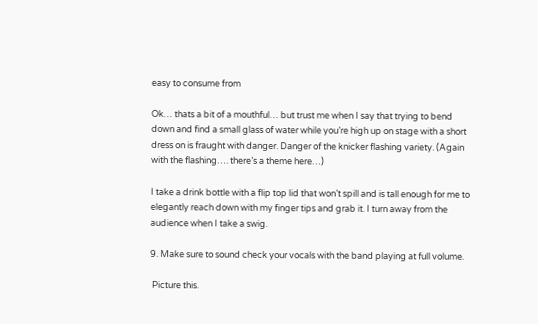easy to consume from

Ok… thats a bit of a mouthful… but trust me when I say that trying to bend down and find a small glass of water while you’re high up on stage with a short dress on is fraught with danger. Danger of the knicker flashing variety. (Again with the flashing…. there’s a theme here…)

I take a drink bottle with a flip top lid that won’t spill and is tall enough for me to elegantly reach down with my finger tips and grab it. I turn away from the audience when I take a swig.

9. Make sure to sound check your vocals with the band playing at full volume.

 Picture this.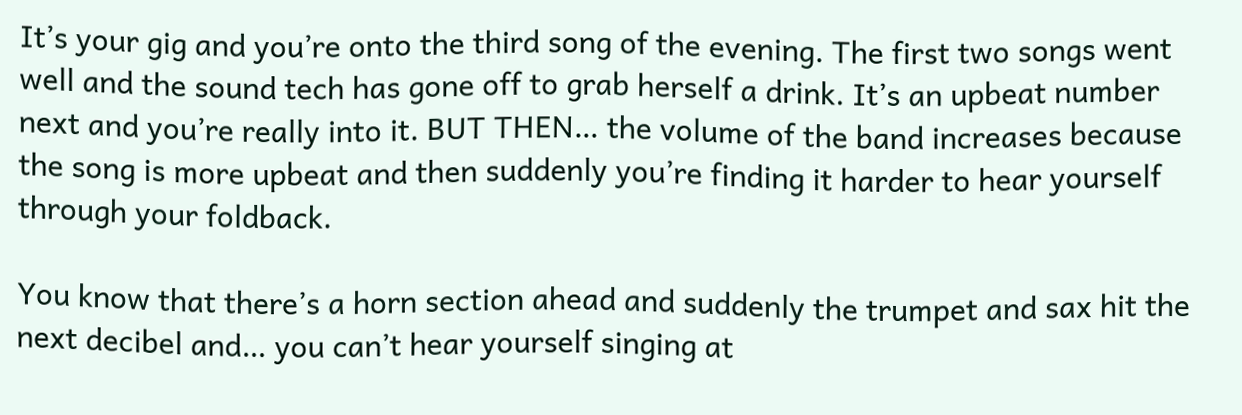It’s your gig and you’re onto the third song of the evening. The first two songs went well and the sound tech has gone off to grab herself a drink. It’s an upbeat number next and you’re really into it. BUT THEN… the volume of the band increases because the song is more upbeat and then suddenly you’re finding it harder to hear yourself through your foldback.

You know that there’s a horn section ahead and suddenly the trumpet and sax hit the next decibel and… you can’t hear yourself singing at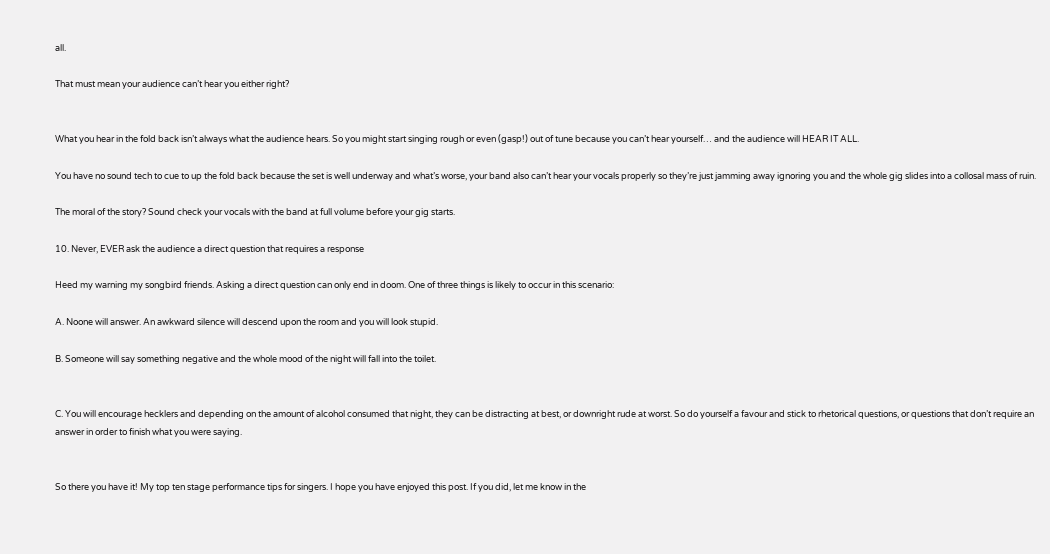all.

That must mean your audience can’t hear you either right?


What you hear in the fold back isn’t always what the audience hears. So you might start singing rough or even (gasp!) out of tune because you can’t hear yourself… and the audience will HEAR IT ALL.

You have no sound tech to cue to up the fold back because the set is well underway and what’s worse, your band also can’t hear your vocals properly so they’re just jamming away ignoring you and the whole gig slides into a collosal mass of ruin.

The moral of the story? Sound check your vocals with the band at full volume before your gig starts.

10. Never, EVER ask the audience a direct question that requires a response

Heed my warning my songbird friends. Asking a direct question can only end in doom. One of three things is likely to occur in this scenario:

A. Noone will answer. An awkward silence will descend upon the room and you will look stupid.

B. Someone will say something negative and the whole mood of the night will fall into the toilet.


C. You will encourage hecklers and depending on the amount of alcohol consumed that night, they can be distracting at best, or downright rude at worst. So do yourself a favour and stick to rhetorical questions, or questions that don’t require an answer in order to finish what you were saying.


So there you have it! My top ten stage performance tips for singers. I hope you have enjoyed this post. If you did, let me know in the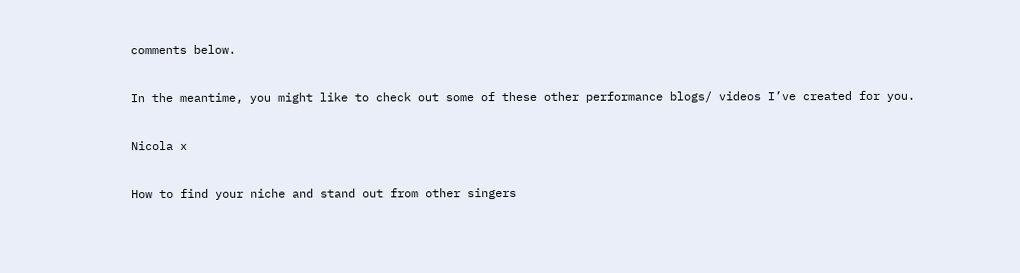comments below.

In the meantime, you might like to check out some of these other performance blogs/ videos I’ve created for you.

Nicola x

How to find your niche and stand out from other singers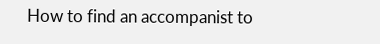How to find an accompanist to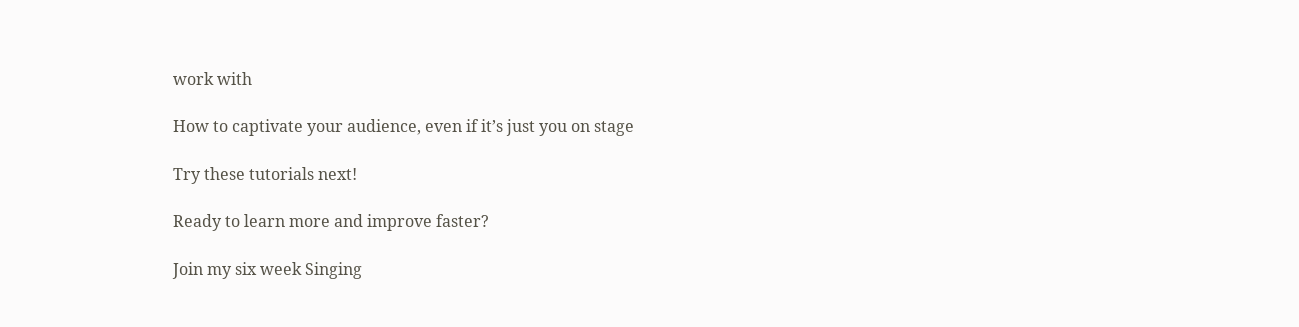work with

How to captivate your audience, even if it’s just you on stage

Try these tutorials next!

Ready to learn more and improve faster?

Join my six week Singing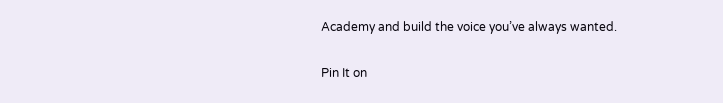Academy and build the voice you’ve always wanted.

Pin It on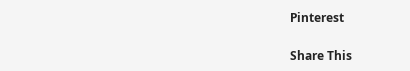Pinterest

Share This